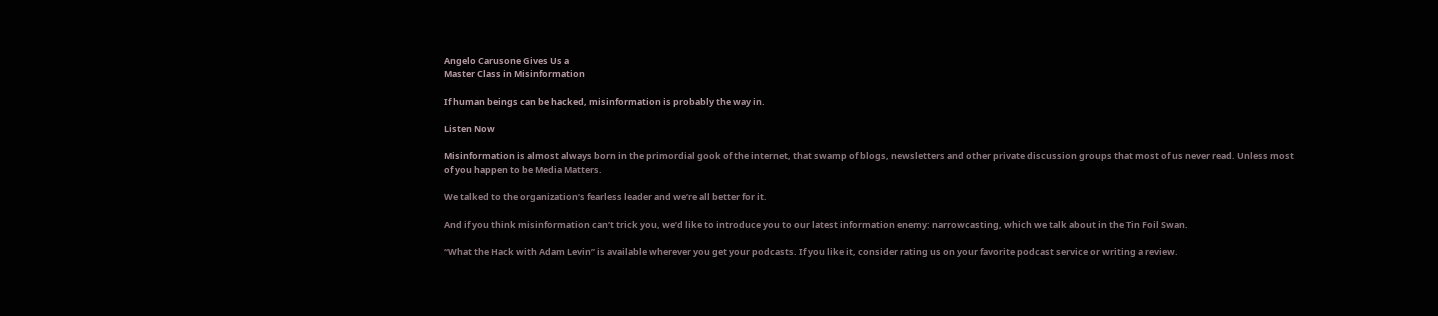Angelo Carusone Gives Us a
Master Class in Misinformation

If human beings can be hacked, misinformation is probably the way in.

Listen Now

Misinformation is almost always born in the primordial gook of the internet, that swamp of blogs, newsletters and other private discussion groups that most of us never read. Unless most of you happen to be Media Matters.

We talked to the organization’s fearless leader and we’re all better for it.

And if you think misinformation can’t trick you, we’d like to introduce you to our latest information enemy: narrowcasting, which we talk about in the Tin Foil Swan.

“What the Hack with Adam Levin” is available wherever you get your podcasts. If you like it, consider rating us on your favorite podcast service or writing a review.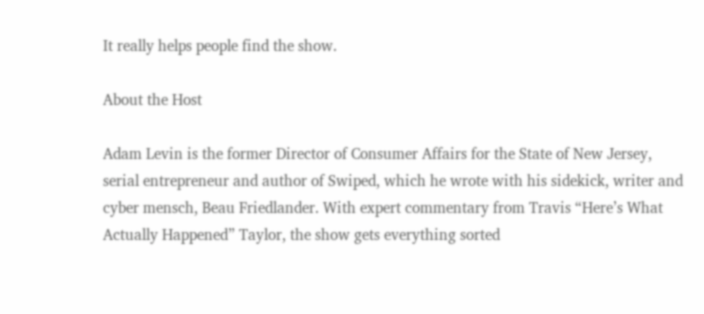It really helps people find the show.

About the Host

Adam Levin is the former Director of Consumer Affairs for the State of New Jersey, serial entrepreneur and author of Swiped, which he wrote with his sidekick, writer and cyber mensch, Beau Friedlander. With expert commentary from Travis “Here’s What Actually Happened” Taylor, the show gets everything sorted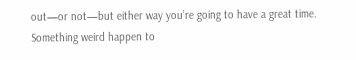out—or not—but either way you’re going to have a great time. Something weird happen to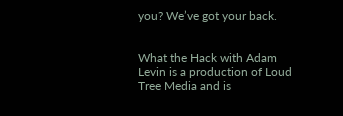you? We’ve got your back.


What the Hack with Adam Levin is a production of Loud Tree Media and is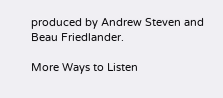produced by Andrew Steven and Beau Friedlander.

More Ways to Listen